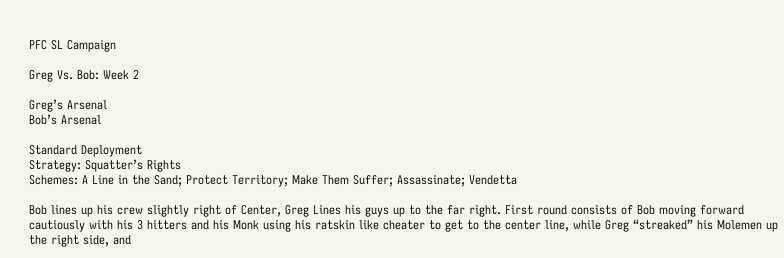PFC SL Campaign

Greg Vs. Bob: Week 2

Greg’s Arsenal
Bob’s Arsenal

Standard Deployment
Strategy: Squatter’s Rights
Schemes: A Line in the Sand; Protect Territory; Make Them Suffer; Assassinate; Vendetta

Bob lines up his crew slightly right of Center, Greg Lines his guys up to the far right. First round consists of Bob moving forward cautiously with his 3 hitters and his Monk using his ratskin like cheater to get to the center line, while Greg “streaked” his Molemen up the right side, and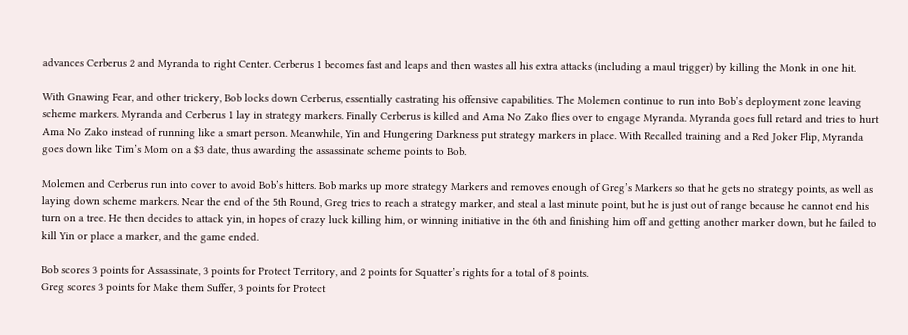advances Cerberus 2 and Myranda to right Center. Cerberus 1 becomes fast and leaps and then wastes all his extra attacks (including a maul trigger) by killing the Monk in one hit.

With Gnawing Fear, and other trickery, Bob locks down Cerberus, essentially castrating his offensive capabilities. The Molemen continue to run into Bob’s deployment zone leaving scheme markers. Myranda and Cerberus 1 lay in strategy markers. Finally Cerberus is killed and Ama No Zako flies over to engage Myranda. Myranda goes full retard and tries to hurt Ama No Zako instead of running like a smart person. Meanwhile, Yin and Hungering Darkness put strategy markers in place. With Recalled training and a Red Joker Flip, Myranda goes down like Tim’s Mom on a $3 date, thus awarding the assassinate scheme points to Bob.

Molemen and Cerberus run into cover to avoid Bob’s hitters. Bob marks up more strategy Markers and removes enough of Greg’s Markers so that he gets no strategy points, as well as laying down scheme markers. Near the end of the 5th Round, Greg tries to reach a strategy marker, and steal a last minute point, but he is just out of range because he cannot end his turn on a tree. He then decides to attack yin, in hopes of crazy luck killing him, or winning initiative in the 6th and finishing him off and getting another marker down, but he failed to kill Yin or place a marker, and the game ended.

Bob scores 3 points for Assassinate, 3 points for Protect Territory, and 2 points for Squatter’s rights for a total of 8 points.
Greg scores 3 points for Make them Suffer, 3 points for Protect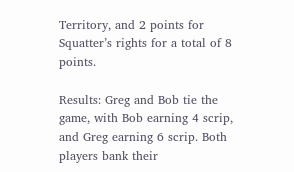Territory, and 2 points for Squatter’s rights for a total of 8 points.

Results: Greg and Bob tie the game, with Bob earning 4 scrip, and Greg earning 6 scrip. Both players bank their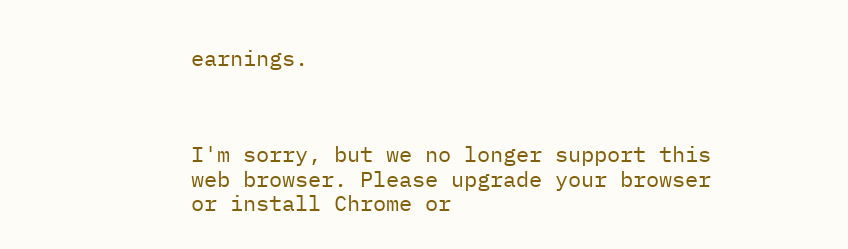earnings.



I'm sorry, but we no longer support this web browser. Please upgrade your browser or install Chrome or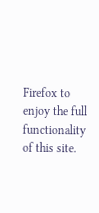Firefox to enjoy the full functionality of this site.